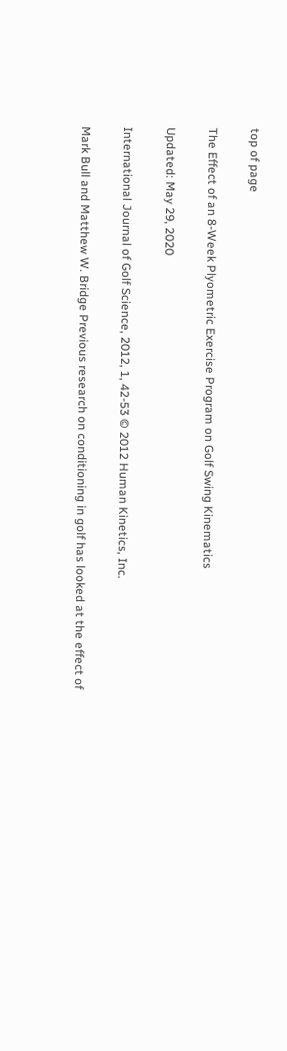top of page

The Effect of an 8-Week Plyometric Exercise Program on Golf Swing Kinematics

Updated: May 29, 2020

International Journal of Golf Science, 2012, 1, 42-53 © 2012 Human Kinetics, Inc.

Mark Bull and Matthew W. Bridge Previous research on conditioning in golf has looked at the effect of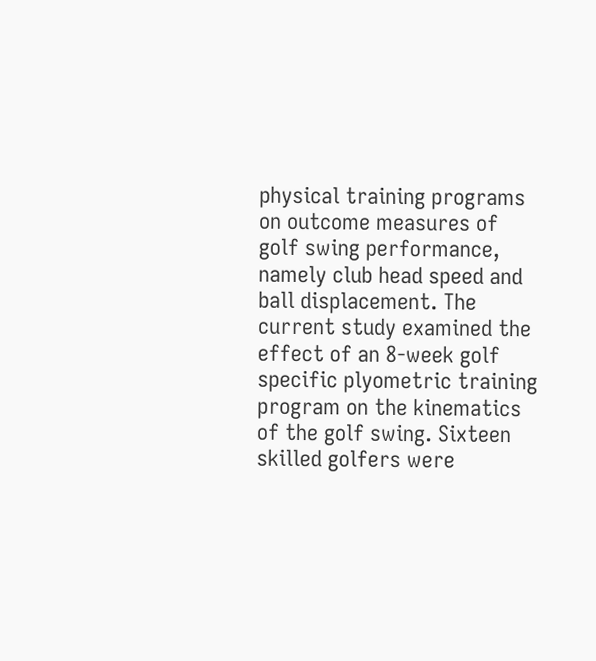physical training programs on outcome measures of golf swing performance, namely club head speed and ball displacement. The current study examined the effect of an 8-week golf specific plyometric training program on the kinematics of the golf swing. Sixteen skilled golfers were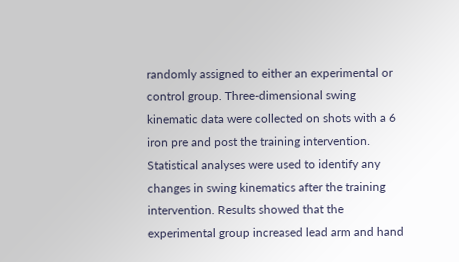randomly assigned to either an experimental or control group. Three-dimensional swing kinematic data were collected on shots with a 6 iron pre and post the training intervention. Statistical analyses were used to identify any changes in swing kinematics after the training intervention. Results showed that the experimental group increased lead arm and hand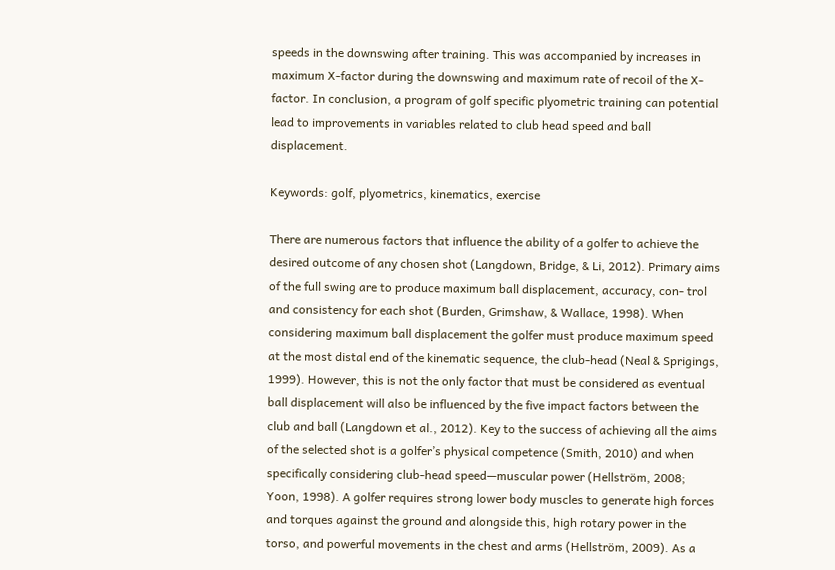speeds in the downswing after training. This was accompanied by increases in maximum X-factor during the downswing and maximum rate of recoil of the X-factor. In conclusion, a program of golf specific plyometric training can potential lead to improvements in variables related to club head speed and ball displacement.

Keywords: golf, plyometrics, kinematics, exercise

There are numerous factors that influence the ability of a golfer to achieve the desired outcome of any chosen shot (Langdown, Bridge, & Li, 2012). Primary aims of the full swing are to produce maximum ball displacement, accuracy, con- trol and consistency for each shot (Burden, Grimshaw, & Wallace, 1998). When considering maximum ball displacement the golfer must produce maximum speed at the most distal end of the kinematic sequence, the club-head (Neal & Sprigings, 1999). However, this is not the only factor that must be considered as eventual ball displacement will also be influenced by the five impact factors between the club and ball (Langdown et al., 2012). Key to the success of achieving all the aims of the selected shot is a golfer’s physical competence (Smith, 2010) and when specifically considering club-head speed—muscular power (Hellström, 2008; Yoon, 1998). A golfer requires strong lower body muscles to generate high forces and torques against the ground and alongside this, high rotary power in the torso, and powerful movements in the chest and arms (Hellström, 2009). As a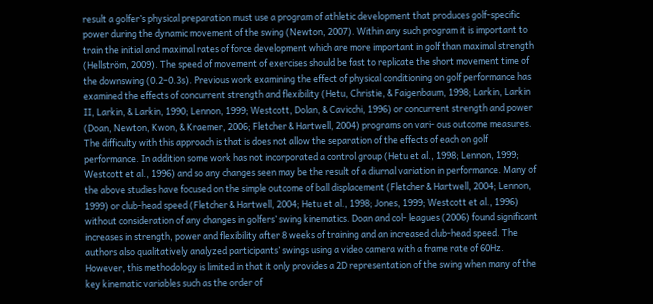result a golfer’s physical preparation must use a program of athletic development that produces golf-specific power during the dynamic movement of the swing (Newton, 2007). Within any such program it is important to train the initial and maximal rates of force development which are more important in golf than maximal strength (Hellström, 2009). The speed of movement of exercises should be fast to replicate the short movement time of the downswing (0.2–0.3s). Previous work examining the effect of physical conditioning on golf performance has examined the effects of concurrent strength and flexibility (Hetu, Christie, & Faigenbaum, 1998; Larkin, Larkin II, Larkin, & Larkin, 1990; Lennon, 1999; Westcott, Dolan, & Cavicchi, 1996) or concurrent strength and power (Doan, Newton, Kwon, & Kraemer, 2006; Fletcher & Hartwell, 2004) programs on vari- ous outcome measures. The difficulty with this approach is that is does not allow the separation of the effects of each on golf performance. In addition some work has not incorporated a control group (Hetu et al., 1998; Lennon, 1999; Westcott et al., 1996) and so any changes seen may be the result of a diurnal variation in performance. Many of the above studies have focused on the simple outcome of ball displacement (Fletcher & Hartwell, 2004; Lennon, 1999) or club-head speed (Fletcher & Hartwell, 2004; Hetu et al., 1998; Jones, 1999; Westcott et al., 1996) without consideration of any changes in golfers’ swing kinematics. Doan and col- leagues (2006) found significant increases in strength, power and flexibility after 8 weeks of training and an increased club-head speed. The authors also qualitatively analyzed participants’ swings using a video camera with a frame rate of 60Hz. However, this methodology is limited in that it only provides a 2D representation of the swing when many of the key kinematic variables such as the order of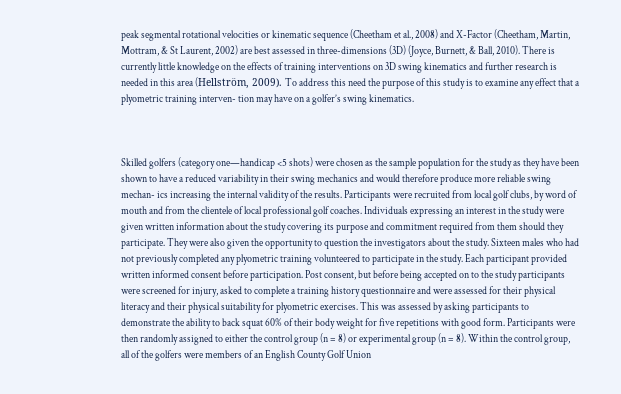peak segmental rotational velocities or kinematic sequence (Cheetham et al., 2008) and X-Factor (Cheetham, Martin, Mottram, & St Laurent, 2002) are best assessed in three-dimensions (3D) (Joyce, Burnett, & Ball, 2010). There is currently little knowledge on the effects of training interventions on 3D swing kinematics and further research is needed in this area (Hellström, 2009). To address this need the purpose of this study is to examine any effect that a plyometric training interven- tion may have on a golfer’s swing kinematics.



Skilled golfers (category one—handicap <5 shots) were chosen as the sample population for the study as they have been shown to have a reduced variability in their swing mechanics and would therefore produce more reliable swing mechan- ics increasing the internal validity of the results. Participants were recruited from local golf clubs, by word of mouth and from the clientele of local professional golf coaches. Individuals expressing an interest in the study were given written information about the study covering its purpose and commitment required from them should they participate. They were also given the opportunity to question the investigators about the study. Sixteen males who had not previously completed any plyometric training volunteered to participate in the study. Each participant provided written informed consent before participation. Post consent, but before being accepted on to the study participants were screened for injury, asked to complete a training history questionnaire and were assessed for their physical literacy and their physical suitability for plyometric exercises. This was assessed by asking participants to demonstrate the ability to back squat 60% of their body weight for five repetitions with good form. Participants were then randomly assigned to either the control group (n = 8) or experimental group (n = 8). Within the control group, all of the golfers were members of an English County Golf Union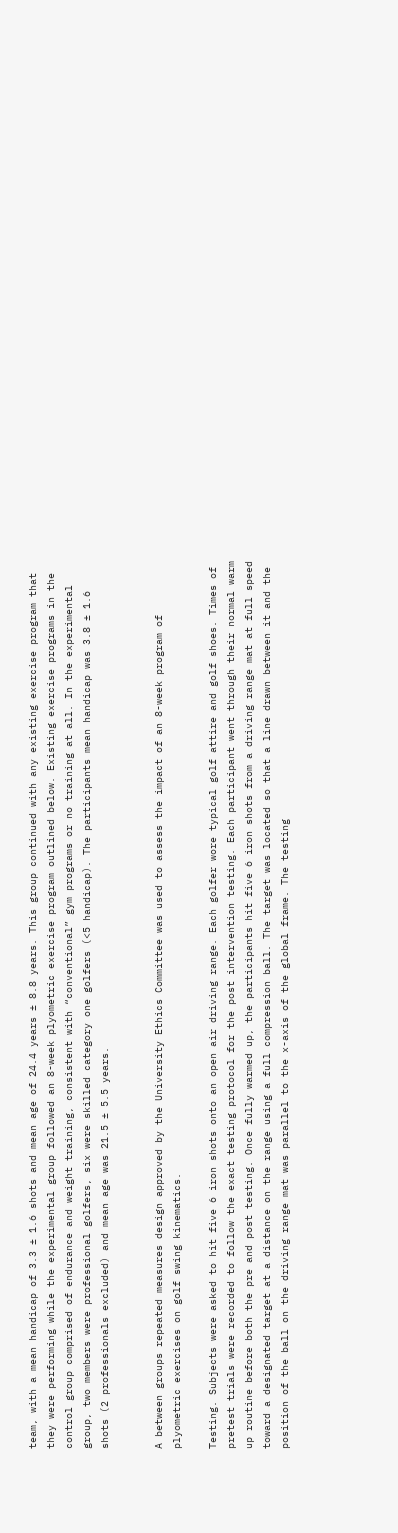team, with a mean handicap of 3.3 ± 1.6 shots and mean age of 24.4 years ± 8.8 years. This group continued with any existing exercise program that they were performing while the experimental group followed an 8-week plyometric exercise program outlined below. Existing exercise programs in the control group comprised of endurance and weight training, consistent with “conventional” gym programs or no training at all. In the experimental group, two members were professional golfers, six were skilled category one golfers (<5 handicap). The participants mean handicap was 3.8 ± 1.6 shots (2 professionals excluded) and mean age was 21.5 ± 5.5 years.


A between groups repeated measures design approved by the University Ethics Committee was used to assess the impact of an 8-week program of plyometric exercises on golf swing kinematics.

Testing. Subjects were asked to hit five 6 iron shots onto an open air driving range. Each golfer wore typical golf attire and golf shoes. Times of pretest trials were recorded to follow the exact testing protocol for the post intervention testing. Each participant went through their normal warm up routine before both the pre and post testing. Once fully warmed up, the participants hit five 6 iron shots from a driving range mat at full speed toward a designated target at a distance on the range using a full compression ball. The target was located so that a line drawn between it and the position of the ball on the driving range mat was parallel to the x-axis of the global frame. The testing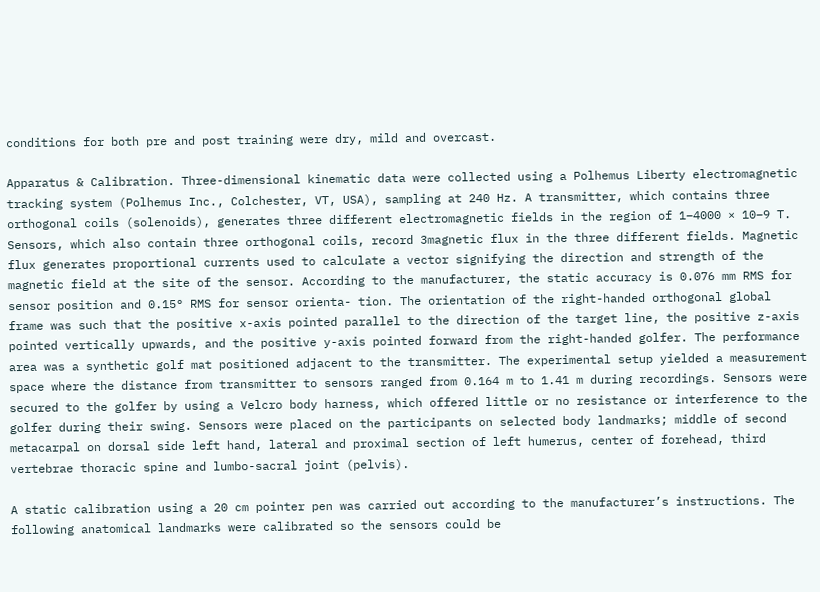conditions for both pre and post training were dry, mild and overcast.

Apparatus & Calibration. Three-dimensional kinematic data were collected using a Polhemus Liberty electromagnetic tracking system (Polhemus Inc., Colchester, VT, USA), sampling at 240 Hz. A transmitter, which contains three orthogonal coils (solenoids), generates three different electromagnetic fields in the region of 1–4000 × 10–9 T. Sensors, which also contain three orthogonal coils, record 3magnetic flux in the three different fields. Magnetic flux generates proportional currents used to calculate a vector signifying the direction and strength of the magnetic field at the site of the sensor. According to the manufacturer, the static accuracy is 0.076 mm RMS for sensor position and 0.15° RMS for sensor orienta- tion. The orientation of the right-handed orthogonal global frame was such that the positive x-axis pointed parallel to the direction of the target line, the positive z-axis pointed vertically upwards, and the positive y-axis pointed forward from the right-handed golfer. The performance area was a synthetic golf mat positioned adjacent to the transmitter. The experimental setup yielded a measurement space where the distance from transmitter to sensors ranged from 0.164 m to 1.41 m during recordings. Sensors were secured to the golfer by using a Velcro body harness, which offered little or no resistance or interference to the golfer during their swing. Sensors were placed on the participants on selected body landmarks; middle of second metacarpal on dorsal side left hand, lateral and proximal section of left humerus, center of forehead, third vertebrae thoracic spine and lumbo-sacral joint (pelvis).

A static calibration using a 20 cm pointer pen was carried out according to the manufacturer’s instructions. The following anatomical landmarks were calibrated so the sensors could be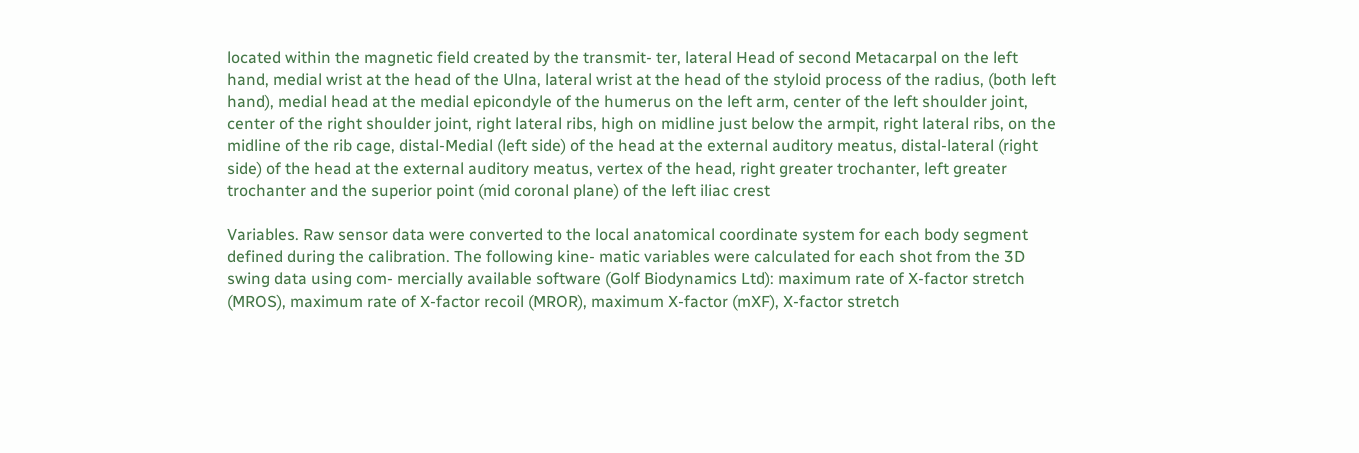located within the magnetic field created by the transmit- ter, lateral Head of second Metacarpal on the left hand, medial wrist at the head of the Ulna, lateral wrist at the head of the styloid process of the radius, (both left hand), medial head at the medial epicondyle of the humerus on the left arm, center of the left shoulder joint, center of the right shoulder joint, right lateral ribs, high on midline just below the armpit, right lateral ribs, on the midline of the rib cage, distal-Medial (left side) of the head at the external auditory meatus, distal-lateral (right side) of the head at the external auditory meatus, vertex of the head, right greater trochanter, left greater trochanter and the superior point (mid coronal plane) of the left iliac crest

Variables. Raw sensor data were converted to the local anatomical coordinate system for each body segment defined during the calibration. The following kine- matic variables were calculated for each shot from the 3D swing data using com- mercially available software (Golf Biodynamics Ltd): maximum rate of X-factor stretch (MROS), maximum rate of X-factor recoil (MROR), maximum X-factor (mXF), X-factor stretch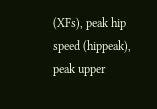(XFs), peak hip speed (hippeak), peak upper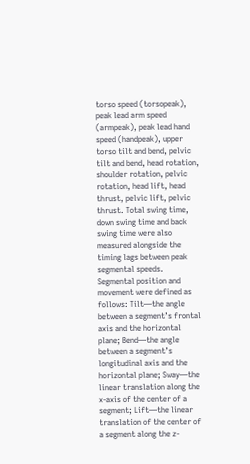torso speed (torsopeak), peak lead arm speed (armpeak), peak lead hand speed (handpeak), upper torso tilt and bend, pelvic tilt and bend, head rotation, shoulder rotation, pelvic rotation, head lift, head thrust, pelvic lift, pelvic thrust. Total swing time, down swing time and back swing time were also measured alongside the timing lags between peak segmental speeds. Segmental position and movement were defined as follows: Tilt—the angle between a segment’s frontal axis and the horizontal plane; Bend—the angle between a segment’s longitudinal axis and the horizontal plane; Sway—the linear translation along the x-axis of the center of a segment; Lift—the linear translation of the center of a segment along the z-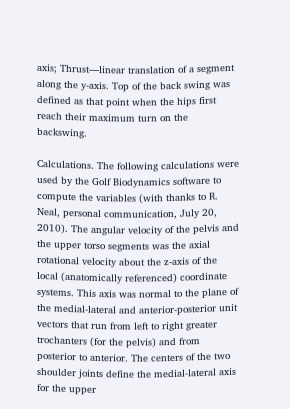axis; Thrust—linear translation of a segment along the y-axis. Top of the back swing was defined as that point when the hips first reach their maximum turn on the backswing.

Calculations. The following calculations were used by the Golf Biodynamics software to compute the variables (with thanks to R. Neal, personal communication, July 20, 2010). The angular velocity of the pelvis and the upper torso segments was the axial rotational velocity about the z-axis of the local (anatomically referenced) coordinate systems. This axis was normal to the plane of the medial-lateral and anterior-posterior unit vectors that run from left to right greater trochanters (for the pelvis) and from posterior to anterior. The centers of the two shoulder joints define the medial-lateral axis for the upper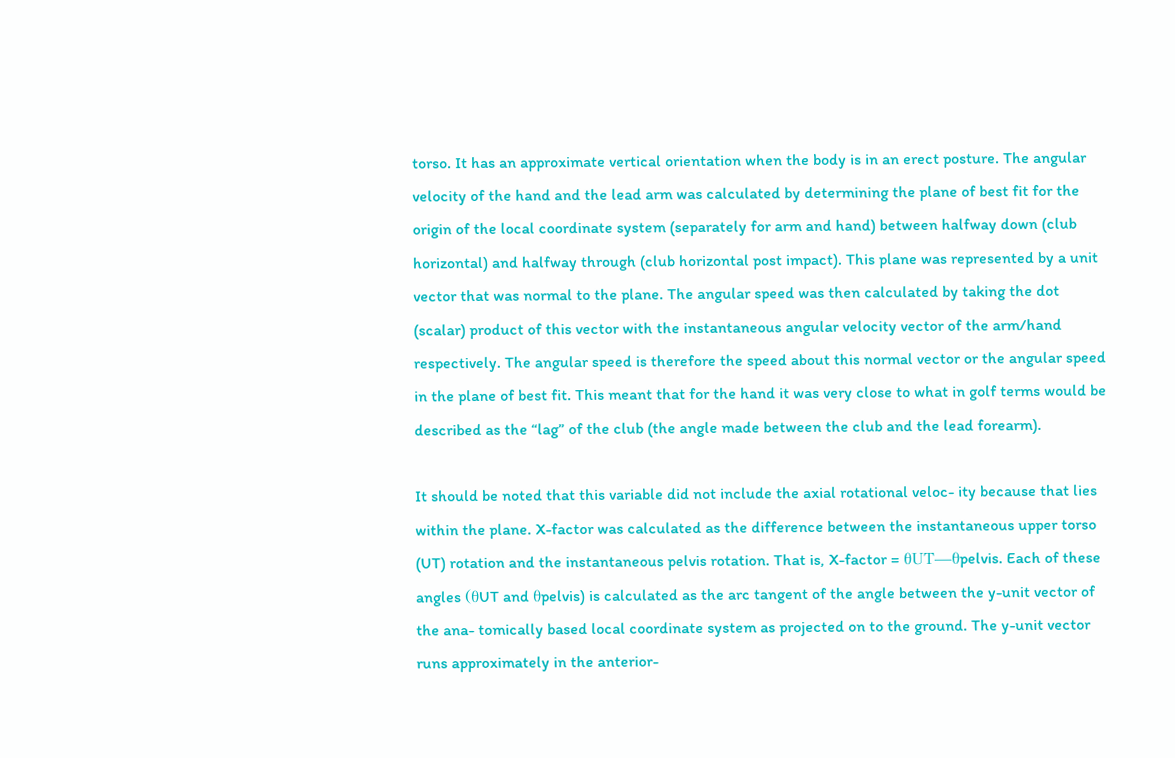torso. It has an approximate vertical orientation when the body is in an erect posture. The angular velocity of the hand and the lead arm was calculated by determining the plane of best fit for the origin of the local coordinate system (separately for arm and hand) between halfway down (club horizontal) and halfway through (club horizontal post impact). This plane was represented by a unit vector that was normal to the plane. The angular speed was then calculated by taking the dot (scalar) product of this vector with the instantaneous angular velocity vector of the arm/hand respectively. The angular speed is therefore the speed about this normal vector or the angular speed in the plane of best fit. This meant that for the hand it was very close to what in golf terms would be described as the “lag” of the club (the angle made between the club and the lead forearm).

It should be noted that this variable did not include the axial rotational veloc- ity because that lies within the plane. X-factor was calculated as the difference between the instantaneous upper torso (UT) rotation and the instantaneous pelvis rotation. That is, X-factor = θUT—θpelvis. Each of these angles (θUT and θpelvis) is calculated as the arc tangent of the angle between the y-unit vector of the ana- tomically based local coordinate system as projected on to the ground. The y-unit vector runs approximately in the anterior-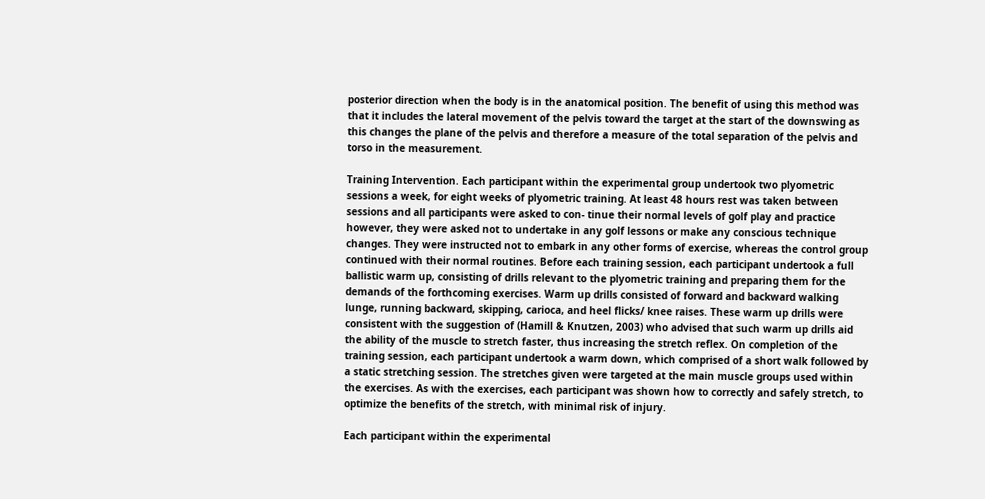posterior direction when the body is in the anatomical position. The benefit of using this method was that it includes the lateral movement of the pelvis toward the target at the start of the downswing as this changes the plane of the pelvis and therefore a measure of the total separation of the pelvis and torso in the measurement.

Training Intervention. Each participant within the experimental group undertook two plyometric sessions a week, for eight weeks of plyometric training. At least 48 hours rest was taken between sessions and all participants were asked to con- tinue their normal levels of golf play and practice however, they were asked not to undertake in any golf lessons or make any conscious technique changes. They were instructed not to embark in any other forms of exercise, whereas the control group continued with their normal routines. Before each training session, each participant undertook a full ballistic warm up, consisting of drills relevant to the plyometric training and preparing them for the demands of the forthcoming exercises. Warm up drills consisted of forward and backward walking lunge, running backward, skipping, carioca, and heel flicks/ knee raises. These warm up drills were consistent with the suggestion of (Hamill & Knutzen, 2003) who advised that such warm up drills aid the ability of the muscle to stretch faster, thus increasing the stretch reflex. On completion of the training session, each participant undertook a warm down, which comprised of a short walk followed by a static stretching session. The stretches given were targeted at the main muscle groups used within the exercises. As with the exercises, each participant was shown how to correctly and safely stretch, to optimize the benefits of the stretch, with minimal risk of injury.

Each participant within the experimental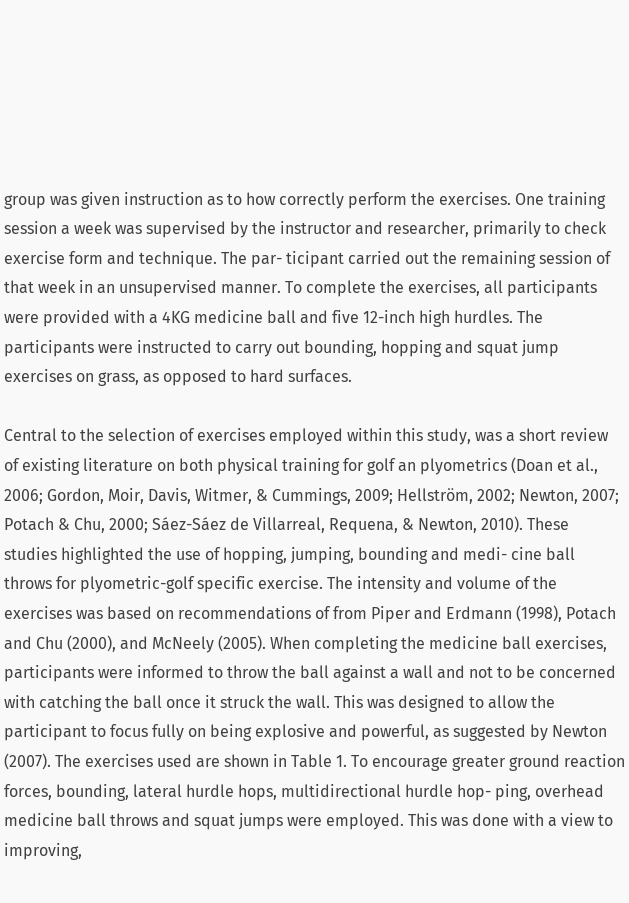group was given instruction as to how correctly perform the exercises. One training session a week was supervised by the instructor and researcher, primarily to check exercise form and technique. The par- ticipant carried out the remaining session of that week in an unsupervised manner. To complete the exercises, all participants were provided with a 4KG medicine ball and five 12-inch high hurdles. The participants were instructed to carry out bounding, hopping and squat jump exercises on grass, as opposed to hard surfaces.

Central to the selection of exercises employed within this study, was a short review of existing literature on both physical training for golf an plyometrics (Doan et al., 2006; Gordon, Moir, Davis, Witmer, & Cummings, 2009; Hellström, 2002; Newton, 2007; Potach & Chu, 2000; Sáez-Sáez de Villarreal, Requena, & Newton, 2010). These studies highlighted the use of hopping, jumping, bounding and medi- cine ball throws for plyometric-golf specific exercise. The intensity and volume of the exercises was based on recommendations of from Piper and Erdmann (1998), Potach and Chu (2000), and McNeely (2005). When completing the medicine ball exercises, participants were informed to throw the ball against a wall and not to be concerned with catching the ball once it struck the wall. This was designed to allow the participant to focus fully on being explosive and powerful, as suggested by Newton (2007). The exercises used are shown in Table 1. To encourage greater ground reaction forces, bounding, lateral hurdle hops, multidirectional hurdle hop- ping, overhead medicine ball throws and squat jumps were employed. This was done with a view to improving,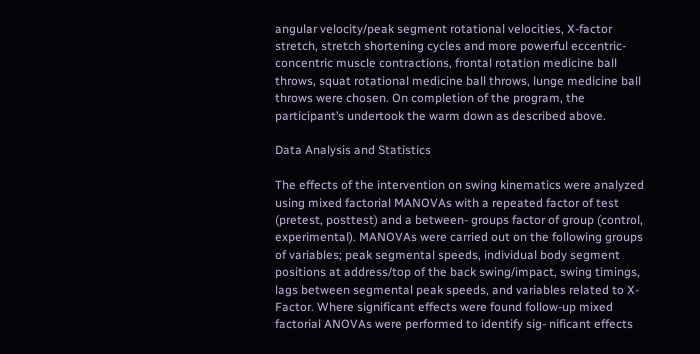angular velocity/peak segment rotational velocities, X-factor stretch, stretch shortening cycles and more powerful eccentric-concentric muscle contractions, frontal rotation medicine ball throws, squat rotational medicine ball throws, lunge medicine ball throws were chosen. On completion of the program, the participant’s undertook the warm down as described above.

Data Analysis and Statistics

The effects of the intervention on swing kinematics were analyzed using mixed factorial MANOVAs with a repeated factor of test (pretest, posttest) and a between- groups factor of group (control, experimental). MANOVAs were carried out on the following groups of variables; peak segmental speeds, individual body segment positions at address/top of the back swing/impact, swing timings, lags between segmental peak speeds, and variables related to X-Factor. Where significant effects were found follow-up mixed factorial ANOVAs were performed to identify sig- nificant effects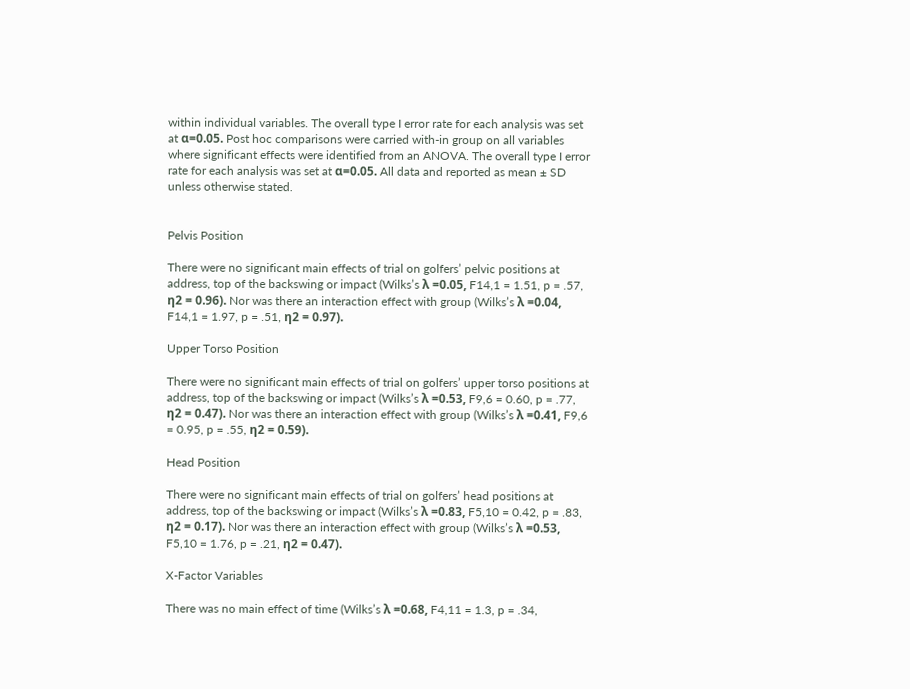within individual variables. The overall type I error rate for each analysis was set at α=0.05. Post hoc comparisons were carried with-in group on all variables where significant effects were identified from an ANOVA. The overall type I error rate for each analysis was set at α=0.05. All data and reported as mean ± SD unless otherwise stated.


Pelvis Position

There were no significant main effects of trial on golfers’ pelvic positions at address, top of the backswing or impact (Wilks’s λ =0.05, F14,1 = 1.51, p = .57, η2 = 0.96). Nor was there an interaction effect with group (Wilks’s λ =0.04, F14,1 = 1.97, p = .51, η2 = 0.97).

Upper Torso Position

There were no significant main effects of trial on golfers’ upper torso positions at address, top of the backswing or impact (Wilks’s λ =0.53, F9,6 = 0.60, p = .77, η2 = 0.47). Nor was there an interaction effect with group (Wilks’s λ =0.41, F9,6 = 0.95, p = .55, η2 = 0.59).

Head Position

There were no significant main effects of trial on golfers’ head positions at address, top of the backswing or impact (Wilks’s λ =0.83, F5,10 = 0.42, p = .83, η2 = 0.17). Nor was there an interaction effect with group (Wilks’s λ =0.53, F5,10 = 1.76, p = .21, η2 = 0.47).

X-Factor Variables

There was no main effect of time (Wilks’s λ =0.68, F4,11 = 1.3, p = .34,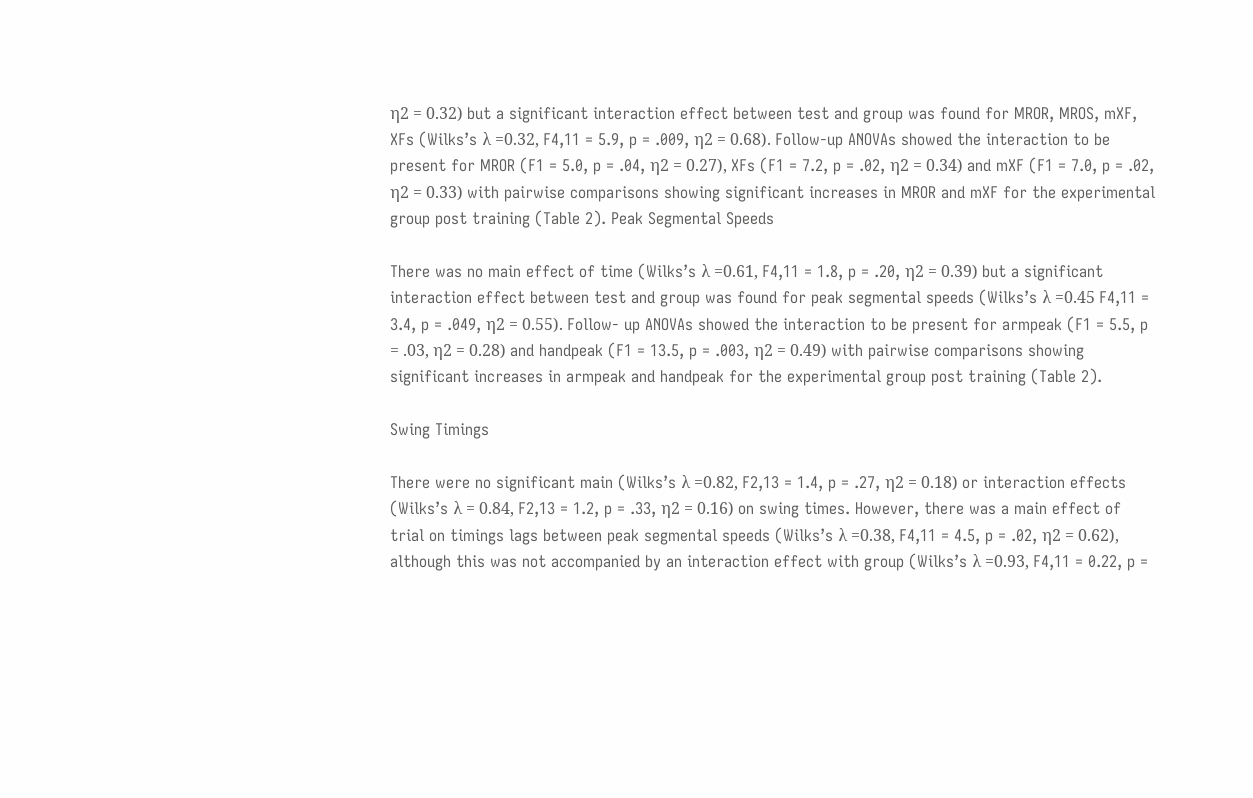η2 = 0.32) but a significant interaction effect between test and group was found for MROR, MROS, mXF, XFs (Wilks’s λ =0.32, F4,11 = 5.9, p = .009, η2 = 0.68). Follow-up ANOVAs showed the interaction to be present for MROR (F1 = 5.0, p = .04, η2 = 0.27), XFs (F1 = 7.2, p = .02, η2 = 0.34) and mXF (F1 = 7.0, p = .02, η2 = 0.33) with pairwise comparisons showing significant increases in MROR and mXF for the experimental group post training (Table 2). Peak Segmental Speeds

There was no main effect of time (Wilks’s λ =0.61, F4,11 = 1.8, p = .20, η2 = 0.39) but a significant interaction effect between test and group was found for peak segmental speeds (Wilks’s λ =0.45 F4,11 = 3.4, p = .049, η2 = 0.55). Follow- up ANOVAs showed the interaction to be present for armpeak (F1 = 5.5, p = .03, η2 = 0.28) and handpeak (F1 = 13.5, p = .003, η2 = 0.49) with pairwise comparisons showing significant increases in armpeak and handpeak for the experimental group post training (Table 2).

Swing Timings

There were no significant main (Wilks’s λ =0.82, F2,13 = 1.4, p = .27, η2 = 0.18) or interaction effects (Wilks’s λ = 0.84, F2,13 = 1.2, p = .33, η2 = 0.16) on swing times. However, there was a main effect of trial on timings lags between peak segmental speeds (Wilks’s λ =0.38, F4,11 = 4.5, p = .02, η2 = 0.62), although this was not accompanied by an interaction effect with group (Wilks’s λ =0.93, F4,11 = 0.22, p =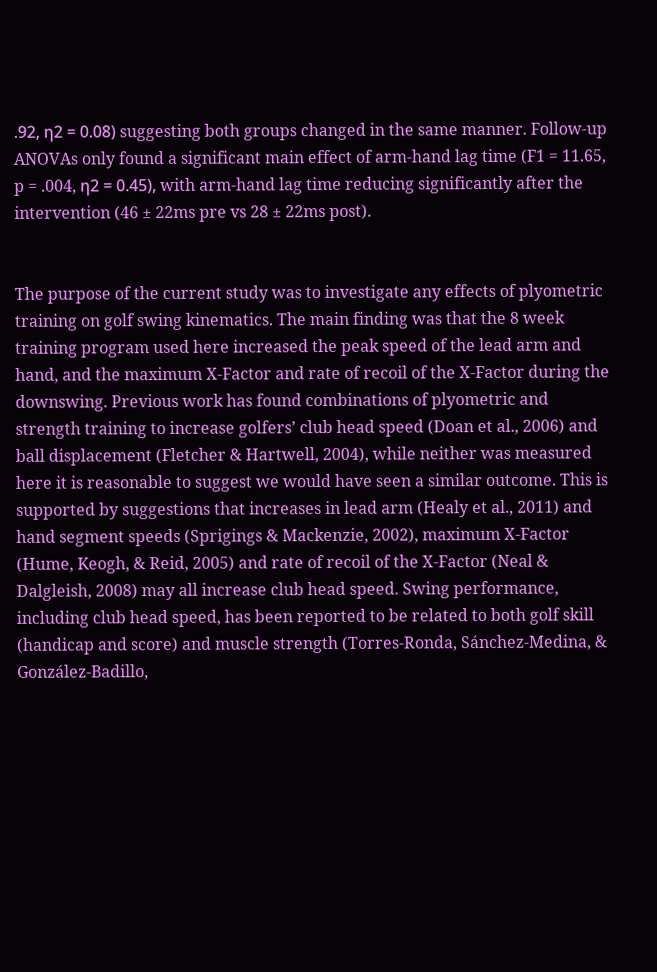.92, η2 = 0.08) suggesting both groups changed in the same manner. Follow-up ANOVAs only found a significant main effect of arm-hand lag time (F1 = 11.65, p = .004, η2 = 0.45), with arm-hand lag time reducing significantly after the intervention (46 ± 22ms pre vs 28 ± 22ms post).


The purpose of the current study was to investigate any effects of plyometric training on golf swing kinematics. The main finding was that the 8 week training program used here increased the peak speed of the lead arm and hand, and the maximum X-Factor and rate of recoil of the X-Factor during the downswing. Previous work has found combinations of plyometric and strength training to increase golfers’ club head speed (Doan et al., 2006) and ball displacement (Fletcher & Hartwell, 2004), while neither was measured here it is reasonable to suggest we would have seen a similar outcome. This is supported by suggestions that increases in lead arm (Healy et al., 2011) and hand segment speeds (Sprigings & Mackenzie, 2002), maximum X-Factor (Hume, Keogh, & Reid, 2005) and rate of recoil of the X-Factor (Neal & Dalgleish, 2008) may all increase club head speed. Swing performance, including club head speed, has been reported to be related to both golf skill (handicap and score) and muscle strength (Torres-Ronda, Sánchez-Medina, & González-Badillo,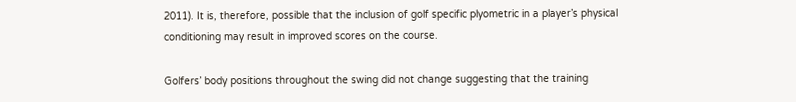2011). It is, therefore, possible that the inclusion of golf specific plyometric in a player’s physical conditioning may result in improved scores on the course.

Golfers’ body positions throughout the swing did not change suggesting that the training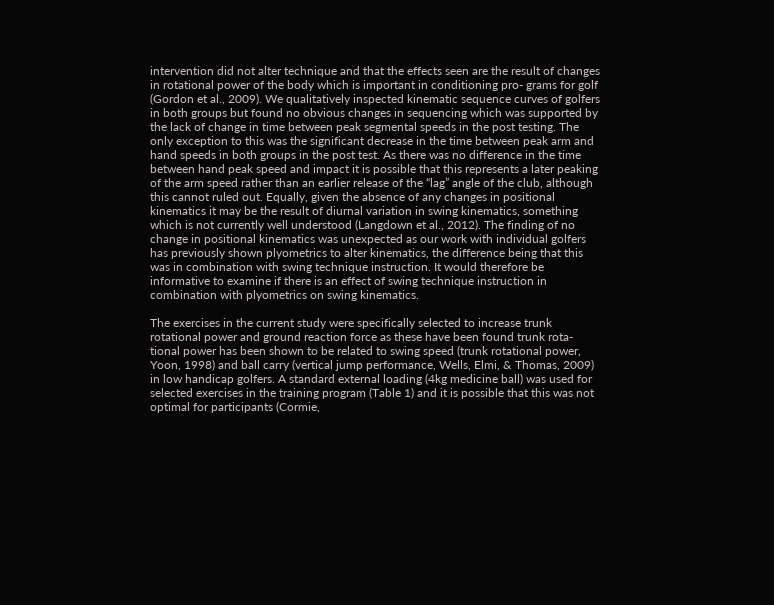intervention did not alter technique and that the effects seen are the result of changes in rotational power of the body which is important in conditioning pro- grams for golf (Gordon et al., 2009). We qualitatively inspected kinematic sequence curves of golfers in both groups but found no obvious changes in sequencing which was supported by the lack of change in time between peak segmental speeds in the post testing. The only exception to this was the significant decrease in the time between peak arm and hand speeds in both groups in the post test. As there was no difference in the time between hand peak speed and impact it is possible that this represents a later peaking of the arm speed rather than an earlier release of the “lag” angle of the club, although this cannot ruled out. Equally, given the absence of any changes in positional kinematics it may be the result of diurnal variation in swing kinematics, something which is not currently well understood (Langdown et al., 2012). The finding of no change in positional kinematics was unexpected as our work with individual golfers has previously shown plyometrics to alter kinematics, the difference being that this was in combination with swing technique instruction. It would therefore be informative to examine if there is an effect of swing technique instruction in combination with plyometrics on swing kinematics.

The exercises in the current study were specifically selected to increase trunk rotational power and ground reaction force as these have been found trunk rota- tional power has been shown to be related to swing speed (trunk rotational power, Yoon, 1998) and ball carry (vertical jump performance, Wells, Elmi, & Thomas, 2009) in low handicap golfers. A standard external loading (4kg medicine ball) was used for selected exercises in the training program (Table 1) and it is possible that this was not optimal for participants (Cormie,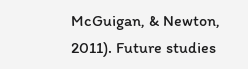McGuigan, & Newton, 2011). Future studies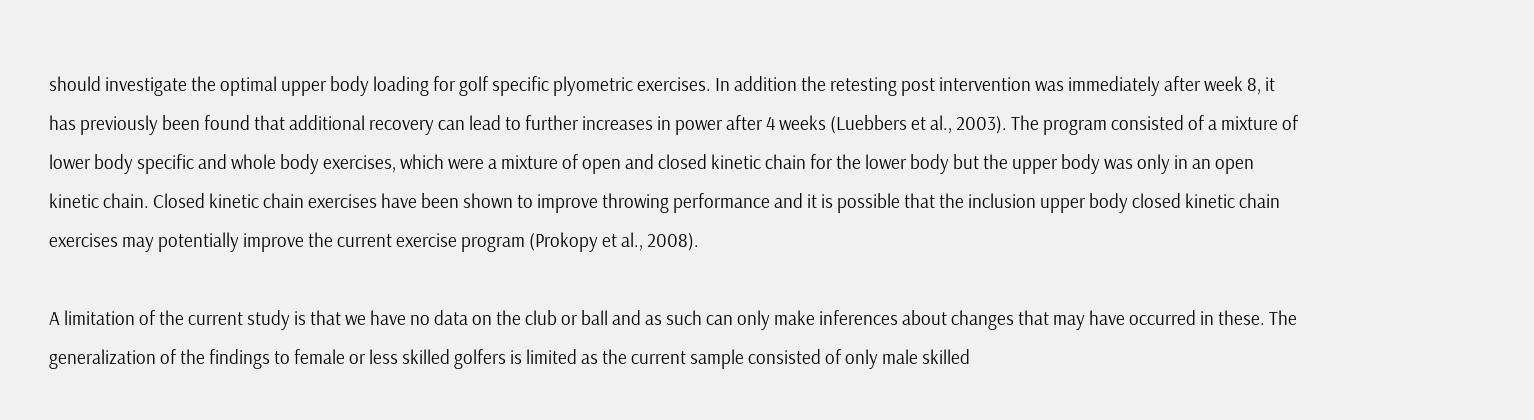should investigate the optimal upper body loading for golf specific plyometric exercises. In addition the retesting post intervention was immediately after week 8, it has previously been found that additional recovery can lead to further increases in power after 4 weeks (Luebbers et al., 2003). The program consisted of a mixture of lower body specific and whole body exercises, which were a mixture of open and closed kinetic chain for the lower body but the upper body was only in an open kinetic chain. Closed kinetic chain exercises have been shown to improve throwing performance and it is possible that the inclusion upper body closed kinetic chain exercises may potentially improve the current exercise program (Prokopy et al., 2008).

A limitation of the current study is that we have no data on the club or ball and as such can only make inferences about changes that may have occurred in these. The generalization of the findings to female or less skilled golfers is limited as the current sample consisted of only male skilled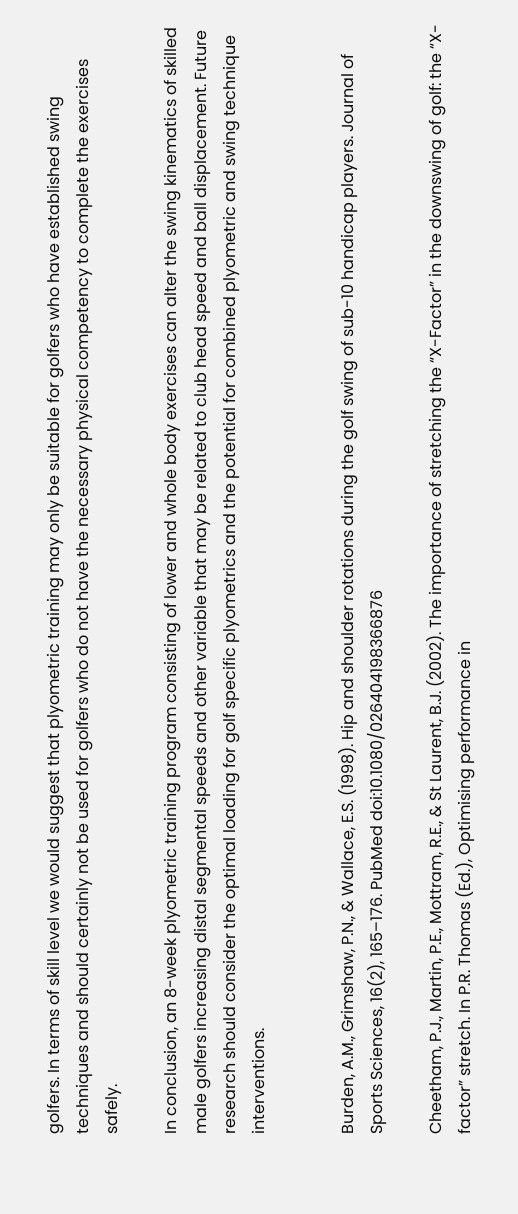golfers. In terms of skill level we would suggest that plyometric training may only be suitable for golfers who have established swing techniques and should certainly not be used for golfers who do not have the necessary physical competency to complete the exercises safely.

In conclusion, an 8-week plyometric training program consisting of lower and whole body exercises can alter the swing kinematics of skilled male golfers increasing distal segmental speeds and other variable that may be related to club head speed and ball displacement. Future research should consider the optimal loading for golf specific plyometrics and the potential for combined plyometric and swing technique interventions.


Burden, A.M., Grimshaw, P.N., & Wallace, E.S. (1998). Hip and shoulder rotations during the golf swing of sub-10 handicap players. Journal of Sports Sciences, 16(2), 165–176. PubMed doi:10.1080/026404198366876

Cheetham, P.J., Martin, P.E., Mottram, R.E., & St Laurent, B.J. (2002). The importance of stretching the “X-Factor” in the downswing of golf: the “X-factor” stretch. In P.R. Thomas (Ed.), Optimising performance in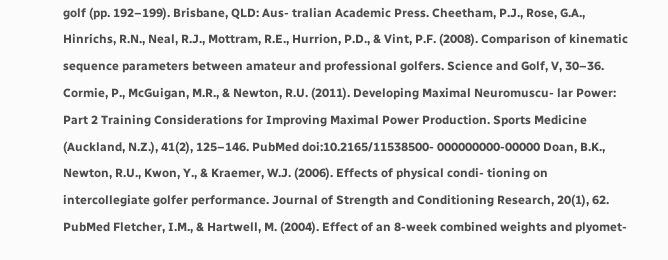golf (pp. 192–199). Brisbane, QLD: Aus- tralian Academic Press. Cheetham, P.J., Rose, G.A., Hinrichs, R.N., Neal, R.J., Mottram, R.E., Hurrion, P.D., & Vint, P.F. (2008). Comparison of kinematic sequence parameters between amateur and professional golfers. Science and Golf, V, 30–36. Cormie, P., McGuigan, M.R., & Newton, R.U. (2011). Developing Maximal Neuromuscu- lar Power: Part 2 Training Considerations for Improving Maximal Power Production. Sports Medicine (Auckland, N.Z.), 41(2), 125–146. PubMed doi:10.2165/11538500- 000000000-00000 Doan, B.K., Newton, R.U., Kwon, Y., & Kraemer, W.J. (2006). Effects of physical condi- tioning on intercollegiate golfer performance. Journal of Strength and Conditioning Research, 20(1), 62. PubMed Fletcher, I.M., & Hartwell, M. (2004). Effect of an 8-week combined weights and plyomet-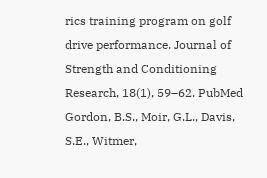rics training program on golf drive performance. Journal of Strength and Conditioning Research, 18(1), 59–62. PubMed Gordon, B.S., Moir, G.L., Davis, S.E., Witmer,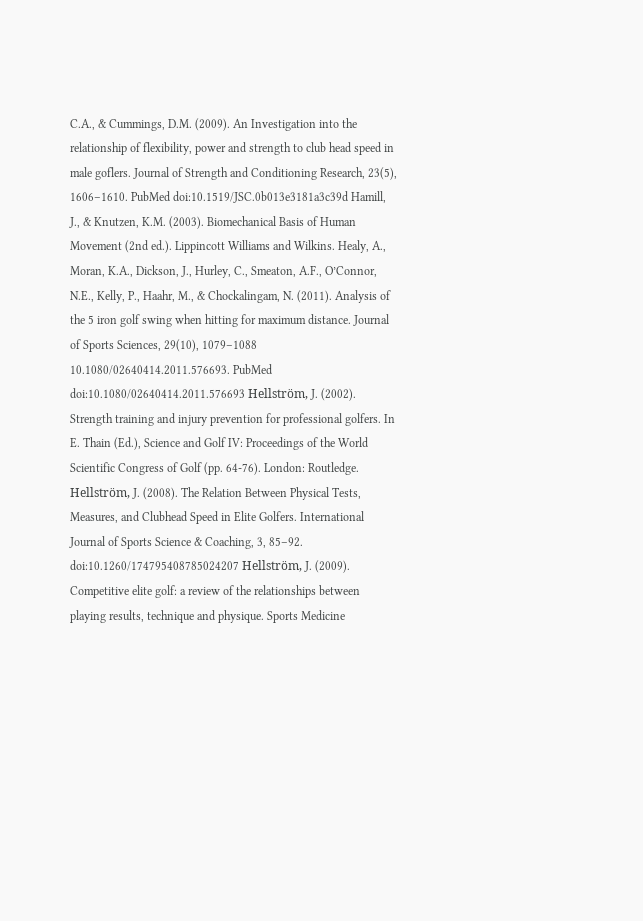C.A., & Cummings, D.M. (2009). An Investigation into the relationship of flexibility, power and strength to club head speed in male goflers. Journal of Strength and Conditioning Research, 23(5), 1606–1610. PubMed doi:10.1519/JSC.0b013e3181a3c39d Hamill, J., & Knutzen, K.M. (2003). Biomechanical Basis of Human Movement (2nd ed.). Lippincott Williams and Wilkins. Healy, A., Moran, K.A., Dickson, J., Hurley, C., Smeaton, A.F., O’Connor, N.E., Kelly, P., Haahr, M., & Chockalingam, N. (2011). Analysis of the 5 iron golf swing when hitting for maximum distance. Journal of Sports Sciences, 29(10), 1079–1088 10.1080/02640414.2011.576693. PubMed doi:10.1080/02640414.2011.576693 Hellström, J. (2002). Strength training and injury prevention for professional golfers. In E. Thain (Ed.), Science and Golf IV: Proceedings of the World Scientific Congress of Golf (pp. 64-76). London: Routledge. Hellström, J. (2008). The Relation Between Physical Tests, Measures, and Clubhead Speed in Elite Golfers. International Journal of Sports Science & Coaching, 3, 85–92. doi:10.1260/174795408785024207 Hellström, J. (2009). Competitive elite golf: a review of the relationships between playing results, technique and physique. Sports Medicine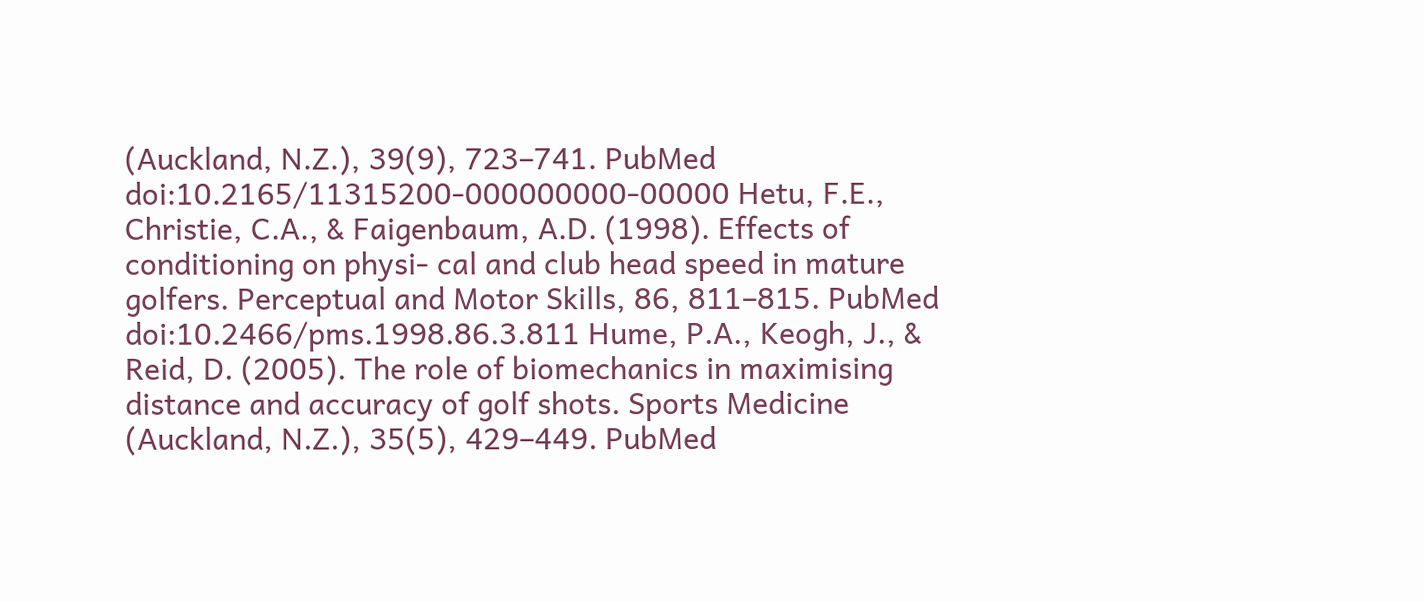(Auckland, N.Z.), 39(9), 723–741. PubMed doi:10.2165/11315200-000000000-00000 Hetu, F.E., Christie, C.A., & Faigenbaum, A.D. (1998). Effects of conditioning on physi- cal and club head speed in mature golfers. Perceptual and Motor Skills, 86, 811–815. PubMed doi:10.2466/pms.1998.86.3.811 Hume, P.A., Keogh, J., & Reid, D. (2005). The role of biomechanics in maximising distance and accuracy of golf shots. Sports Medicine (Auckland, N.Z.), 35(5), 429–449. PubMed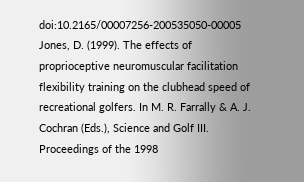doi:10.2165/00007256-200535050-00005 Jones, D. (1999). The effects of proprioceptive neuromuscular facilitation flexibility training on the clubhead speed of recreational golfers. In M. R. Farrally & A. J. Cochran (Eds.), Science and Golf III. Proceedings of the 1998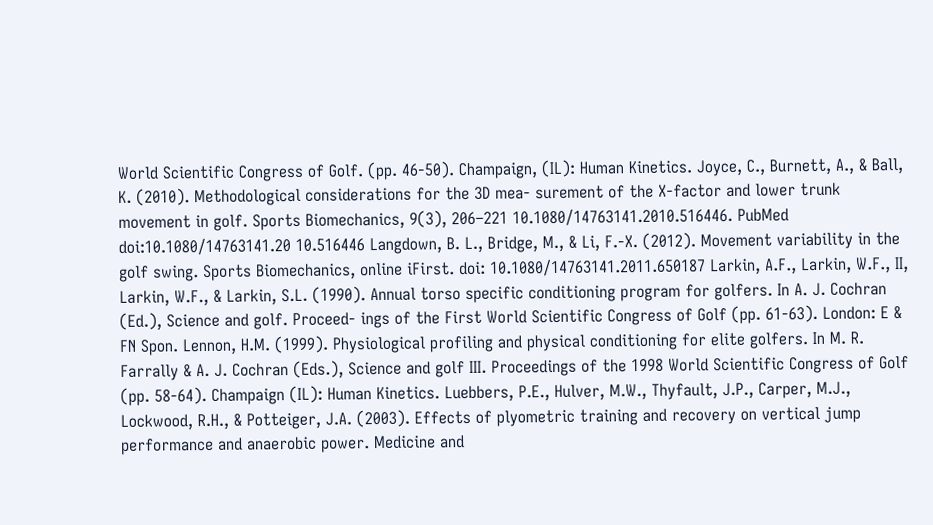World Scientific Congress of Golf. (pp. 46-50). Champaign, (IL): Human Kinetics. Joyce, C., Burnett, A., & Ball, K. (2010). Methodological considerations for the 3D mea- surement of the X-factor and lower trunk movement in golf. Sports Biomechanics, 9(3), 206–221 10.1080/14763141.2010.516446. PubMed doi:10.1080/14763141.20 10.516446 Langdown, B. L., Bridge, M., & Li, F.-X. (2012). Movement variability in the golf swing. Sports Biomechanics, online iFirst. doi: 10.1080/14763141.2011.650187 Larkin, A.F., Larkin, W.F., II, Larkin, W.F., & Larkin, S.L. (1990). Annual torso specific conditioning program for golfers. In A. J. Cochran (Ed.), Science and golf. Proceed- ings of the First World Scientific Congress of Golf (pp. 61-63). London: E & FN Spon. Lennon, H.M. (1999). Physiological profiling and physical conditioning for elite golfers. In M. R. Farrally & A. J. Cochran (Eds.), Science and golf III. Proceedings of the 1998 World Scientific Congress of Golf (pp. 58-64). Champaign (IL): Human Kinetics. Luebbers, P.E., Hulver, M.W., Thyfault, J.P., Carper, M.J., Lockwood, R.H., & Potteiger, J.A. (2003). Effects of plyometric training and recovery on vertical jump performance and anaerobic power. Medicine and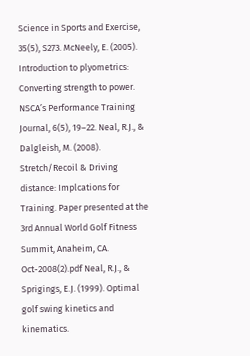Science in Sports and Exercise, 35(5), S273. McNeely, E. (2005). Introduction to plyometrics: Converting strength to power. NSCA’s Performance Training Journal, 6(5), 19–22. Neal, R.J., & Dalgleish, M. (2008). Stretch/Recoil & Driving distance: Implcations for Training. Paper presented at the 3rd Annual World Golf Fitness Summit, Anaheim, CA. Oct-2008(2).pdf Neal, R.J., & Sprigings, E.J. (1999). Optimal golf swing kinetics and kinematics.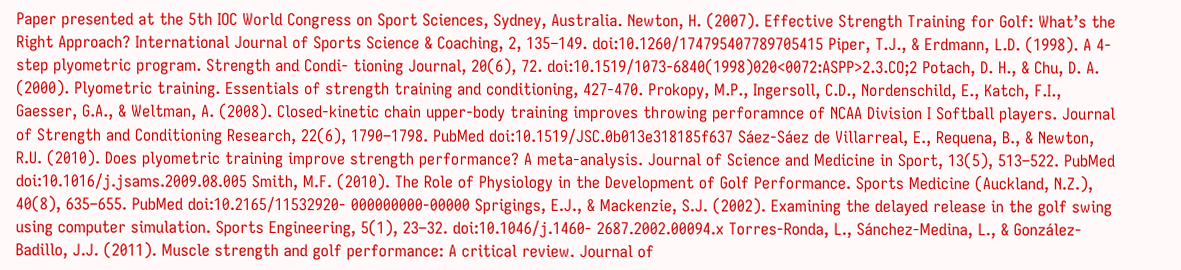Paper presented at the 5th IOC World Congress on Sport Sciences, Sydney, Australia. Newton, H. (2007). Effective Strength Training for Golf: What’s the Right Approach? International Journal of Sports Science & Coaching, 2, 135–149. doi:10.1260/174795407789705415 Piper, T.J., & Erdmann, L.D. (1998). A 4-step plyometric program. Strength and Condi- tioning Journal, 20(6), 72. doi:10.1519/1073-6840(1998)020<0072:ASPP>2.3.CO;2 Potach, D. H., & Chu, D. A. (2000). Plyometric training. Essentials of strength training and conditioning, 427-470. Prokopy, M.P., Ingersoll, C.D., Nordenschild, E., Katch, F.I., Gaesser, G.A., & Weltman, A. (2008). Closed-kinetic chain upper-body training improves throwing perforamnce of NCAA Division I Softball players. Journal of Strength and Conditioning Research, 22(6), 1790–1798. PubMed doi:10.1519/JSC.0b013e318185f637 Sáez-Sáez de Villarreal, E., Requena, B., & Newton, R.U. (2010). Does plyometric training improve strength performance? A meta-analysis. Journal of Science and Medicine in Sport, 13(5), 513–522. PubMed doi:10.1016/j.jsams.2009.08.005 Smith, M.F. (2010). The Role of Physiology in the Development of Golf Performance. Sports Medicine (Auckland, N.Z.), 40(8), 635–655. PubMed doi:10.2165/11532920- 000000000-00000 Sprigings, E.J., & Mackenzie, S.J. (2002). Examining the delayed release in the golf swing using computer simulation. Sports Engineering, 5(1), 23–32. doi:10.1046/j.1460- 2687.2002.00094.x Torres-Ronda, L., Sánchez-Medina, L., & González-Badillo, J.J. (2011). Muscle strength and golf performance: A critical review. Journal of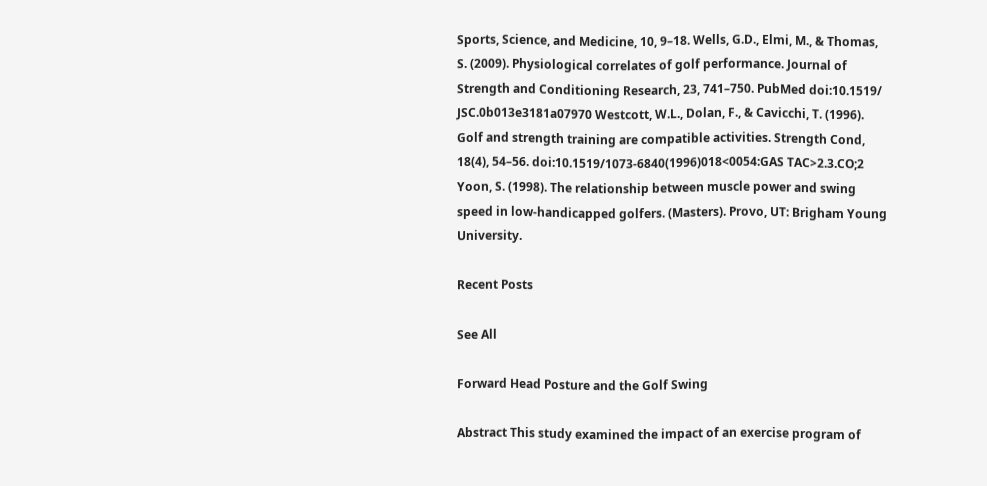Sports, Science, and Medicine, 10, 9–18. Wells, G.D., Elmi, M., & Thomas, S. (2009). Physiological correlates of golf performance. Journal of Strength and Conditioning Research, 23, 741–750. PubMed doi:10.1519/ JSC.0b013e3181a07970 Westcott, W.L., Dolan, F., & Cavicchi, T. (1996). Golf and strength training are compatible activities. Strength Cond, 18(4), 54–56. doi:10.1519/1073-6840(1996)018<0054:GAS TAC>2.3.CO;2 Yoon, S. (1998). The relationship between muscle power and swing speed in low-handicapped golfers. (Masters). Provo, UT: Brigham Young University.

Recent Posts

See All

Forward Head Posture and the Golf Swing

Abstract This study examined the impact of an exercise program of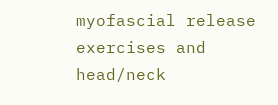myofascial release exercises and head/neck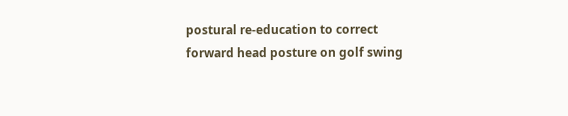postural re-education to correct forward head posture on golf swing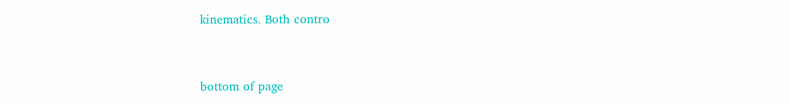kinematics. Both contro


bottom of page